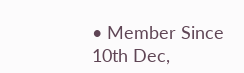• Member Since 10th Dec,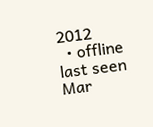2012
  • offline last seen Mar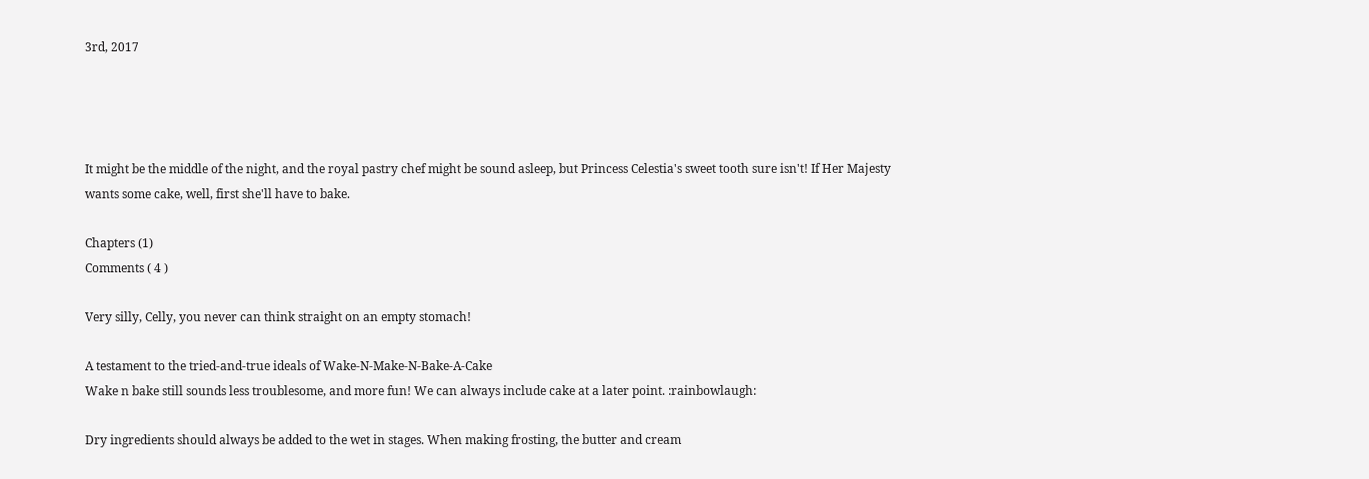3rd, 2017




It might be the middle of the night, and the royal pastry chef might be sound asleep, but Princess Celestia's sweet tooth sure isn't! If Her Majesty wants some cake, well, first she'll have to bake.

Chapters (1)
Comments ( 4 )

Very silly, Celly, you never can think straight on an empty stomach!

A testament to the tried-and-true ideals of Wake-N-Make-N-Bake-A-Cake
Wake n bake still sounds less troublesome, and more fun! We can always include cake at a later point. :rainbowlaugh:

Dry ingredients should always be added to the wet in stages. When making frosting, the butter and cream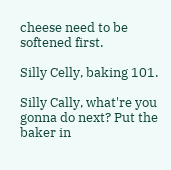cheese need to be softened first.

Silly Celly, baking 101.

Silly Cally, what're you gonna do next? Put the baker in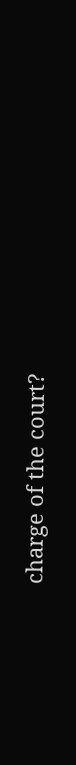charge of the court?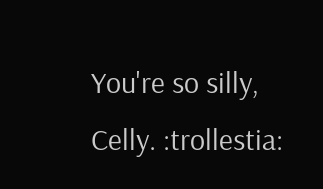You're so silly, Celly. :trollestia: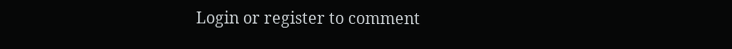Login or register to comment